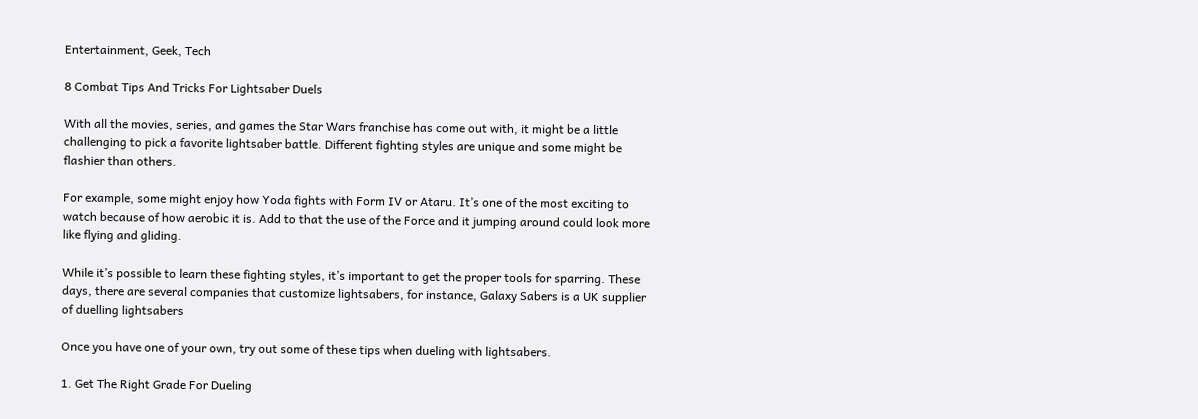Entertainment, Geek, Tech

8 Combat Tips And Tricks For Lightsaber Duels

With all the movies, series, and games the Star Wars franchise has come out with, it might be a little challenging to pick a favorite lightsaber battle. Different fighting styles are unique and some might be flashier than others.

For example, some might enjoy how Yoda fights with Form IV or Ataru. It’s one of the most exciting to watch because of how aerobic it is. Add to that the use of the Force and it jumping around could look more like flying and gliding.

While it’s possible to learn these fighting styles, it’s important to get the proper tools for sparring. These days, there are several companies that customize lightsabers, for instance, Galaxy Sabers is a UK supplier of duelling lightsabers

Once you have one of your own, try out some of these tips when dueling with lightsabers.

1. Get The Right Grade For Dueling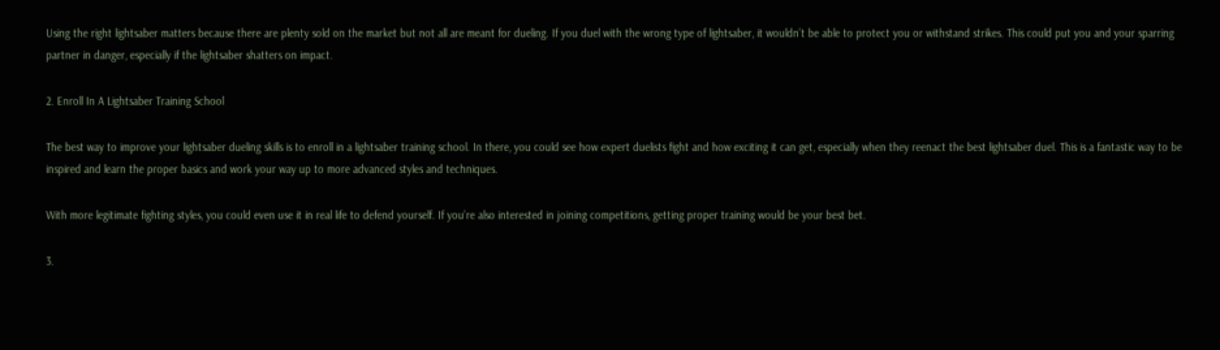Using the right lightsaber matters because there are plenty sold on the market but not all are meant for dueling. If you duel with the wrong type of lightsaber, it wouldn’t be able to protect you or withstand strikes. This could put you and your sparring partner in danger, especially if the lightsaber shatters on impact.

2. Enroll In A Lightsaber Training School

The best way to improve your lightsaber dueling skills is to enroll in a lightsaber training school. In there, you could see how expert duelists fight and how exciting it can get, especially when they reenact the best lightsaber duel. This is a fantastic way to be inspired and learn the proper basics and work your way up to more advanced styles and techniques.

With more legitimate fighting styles, you could even use it in real life to defend yourself. If you’re also interested in joining competitions, getting proper training would be your best bet.

3.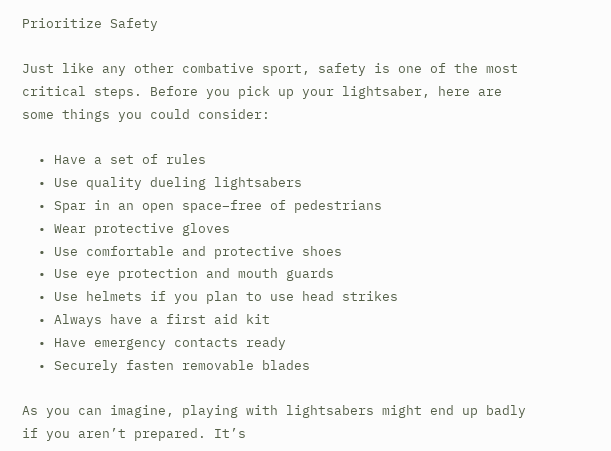Prioritize Safety

Just like any other combative sport, safety is one of the most critical steps. Before you pick up your lightsaber, here are some things you could consider:

  • Have a set of rules
  • Use quality dueling lightsabers
  • Spar in an open space–free of pedestrians
  • Wear protective gloves
  • Use comfortable and protective shoes
  • Use eye protection and mouth guards
  • Use helmets if you plan to use head strikes
  • Always have a first aid kit
  • Have emergency contacts ready
  • Securely fasten removable blades

As you can imagine, playing with lightsabers might end up badly if you aren’t prepared. It’s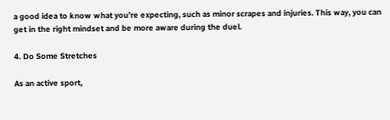a good idea to know what you’re expecting, such as minor scrapes and injuries. This way, you can get in the right mindset and be more aware during the duel.

4. Do Some Stretches

As an active sport,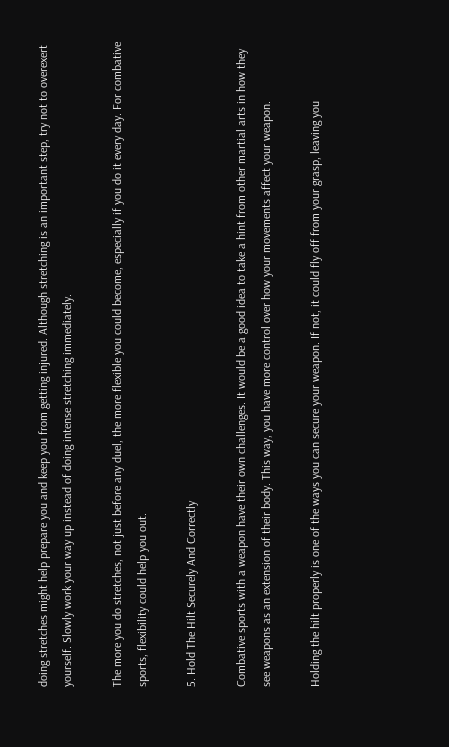doing stretches might help prepare you and keep you from getting injured. Although stretching is an important step, try not to overexert yourself. Slowly work your way up instead of doing intense stretching immediately.

The more you do stretches, not just before any duel, the more flexible you could become, especially if you do it every day. For combative sports, flexibility could help you out.

5. Hold The Hilt Securely And Correctly

Combative sports with a weapon have their own challenges. It would be a good idea to take a hint from other martial arts in how they see weapons as an extension of their body. This way, you have more control over how your movements affect your weapon.

Holding the hilt properly is one of the ways you can secure your weapon. If not, it could fly off from your grasp, leaving you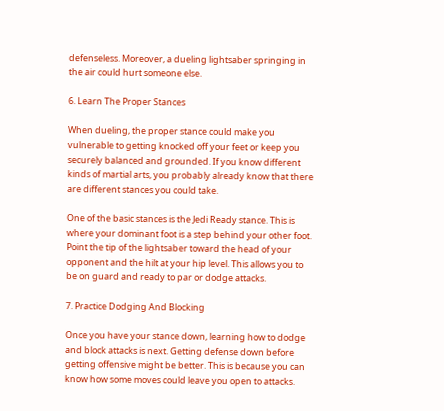defenseless. Moreover, a dueling lightsaber springing in the air could hurt someone else.

6. Learn The Proper Stances

When dueling, the proper stance could make you vulnerable to getting knocked off your feet or keep you securely balanced and grounded. If you know different kinds of martial arts, you probably already know that there are different stances you could take.

One of the basic stances is the Jedi Ready stance. This is where your dominant foot is a step behind your other foot. Point the tip of the lightsaber toward the head of your opponent and the hilt at your hip level. This allows you to be on guard and ready to par or dodge attacks.

7. Practice Dodging And Blocking

Once you have your stance down, learning how to dodge and block attacks is next. Getting defense down before getting offensive might be better. This is because you can know how some moves could leave you open to attacks.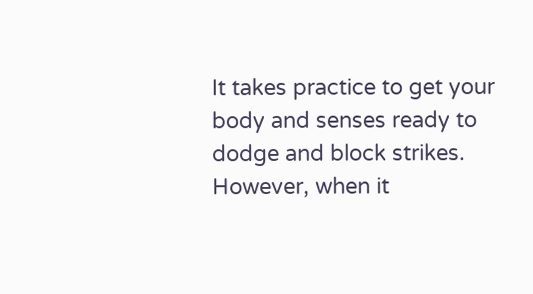It takes practice to get your body and senses ready to dodge and block strikes. However, when it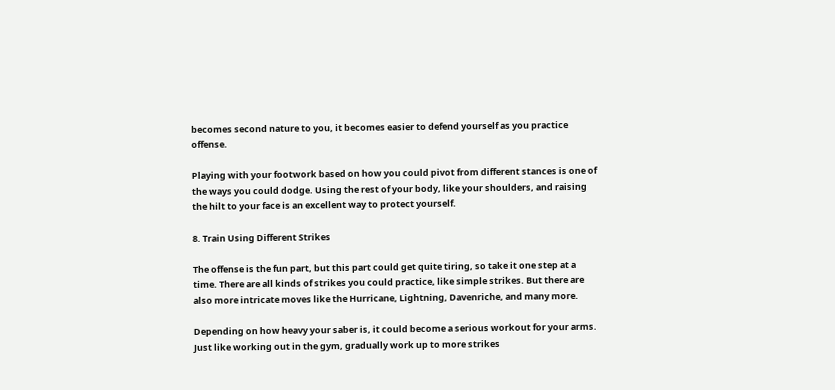becomes second nature to you, it becomes easier to defend yourself as you practice offense.

Playing with your footwork based on how you could pivot from different stances is one of the ways you could dodge. Using the rest of your body, like your shoulders, and raising the hilt to your face is an excellent way to protect yourself.

8. Train Using Different Strikes

The offense is the fun part, but this part could get quite tiring, so take it one step at a time. There are all kinds of strikes you could practice, like simple strikes. But there are also more intricate moves like the Hurricane, Lightning, Davenriche, and many more.

Depending on how heavy your saber is, it could become a serious workout for your arms. Just like working out in the gym, gradually work up to more strikes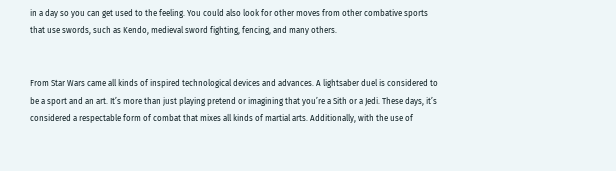in a day so you can get used to the feeling. You could also look for other moves from other combative sports that use swords, such as Kendo, medieval sword fighting, fencing, and many others.


From Star Wars came all kinds of inspired technological devices and advances. A lightsaber duel is considered to be a sport and an art. It’s more than just playing pretend or imagining that you’re a Sith or a Jedi. These days, it’s considered a respectable form of combat that mixes all kinds of martial arts. Additionally, with the use of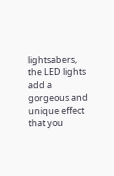lightsabers, the LED lights add a gorgeous and unique effect that you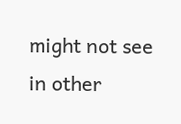might not see in other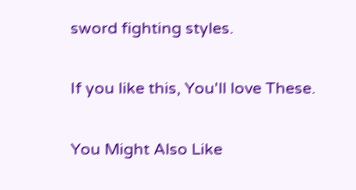sword fighting styles.

If you like this, You'll love These.

You Might Also Like